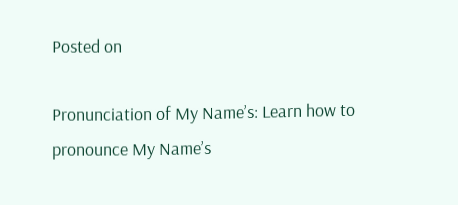Posted on

Pronunciation of My Name’s: Learn how to pronounce My Name’s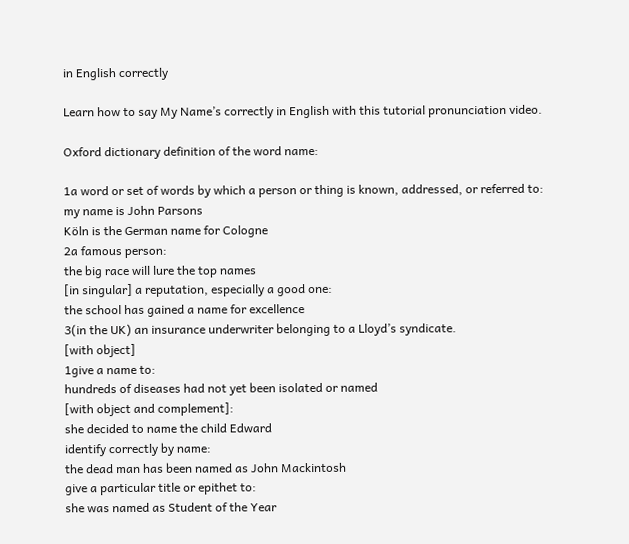in English correctly

Learn how to say My Name’s correctly in English with this tutorial pronunciation video.

Oxford dictionary definition of the word name:

1a word or set of words by which a person or thing is known, addressed, or referred to:
my name is John Parsons
Köln is the German name for Cologne
2a famous person:
the big race will lure the top names
[in singular] a reputation, especially a good one:
the school has gained a name for excellence
3(in the UK) an insurance underwriter belonging to a Lloyd’s syndicate.
[with object]
1give a name to:
hundreds of diseases had not yet been isolated or named
[with object and complement]:
she decided to name the child Edward
identify correctly by name:
the dead man has been named as John Mackintosh
give a particular title or epithet to:
she was named as Student of the Year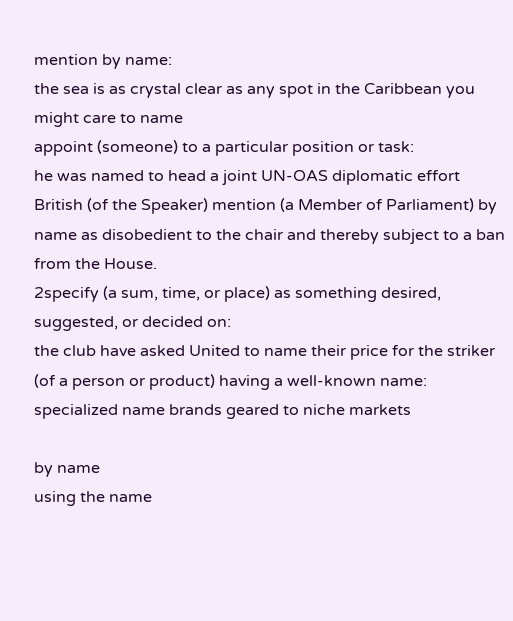mention by name:
the sea is as crystal clear as any spot in the Caribbean you might care to name
appoint (someone) to a particular position or task:
he was named to head a joint UN-OAS diplomatic effort
British (of the Speaker) mention (a Member of Parliament) by name as disobedient to the chair and thereby subject to a ban from the House.
2specify (a sum, time, or place) as something desired, suggested, or decided on:
the club have asked United to name their price for the striker
(of a person or product) having a well-known name:
specialized name brands geared to niche markets

by name
using the name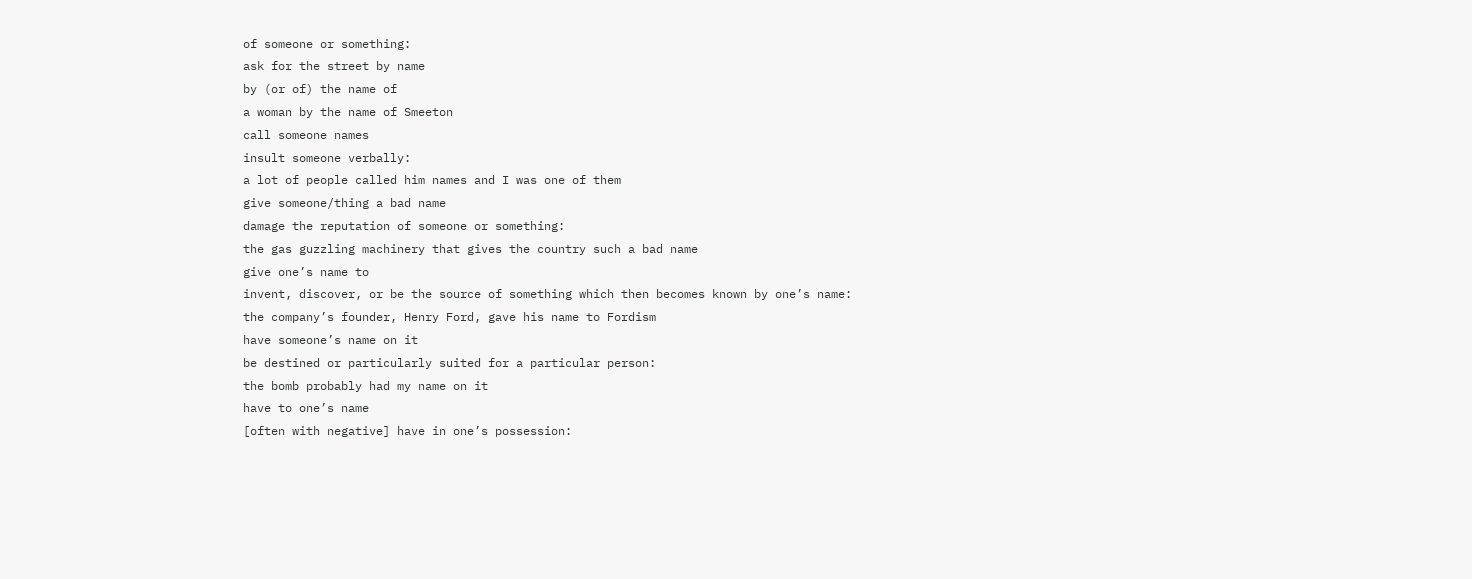of someone or something:
ask for the street by name
by (or of) the name of
a woman by the name of Smeeton
call someone names
insult someone verbally:
a lot of people called him names and I was one of them
give someone/thing a bad name
damage the reputation of someone or something:
the gas guzzling machinery that gives the country such a bad name
give one’s name to
invent, discover, or be the source of something which then becomes known by one’s name:
the company’s founder, Henry Ford, gave his name to Fordism
have someone’s name on it
be destined or particularly suited for a particular person:
the bomb probably had my name on it
have to one’s name
[often with negative] have in one’s possession: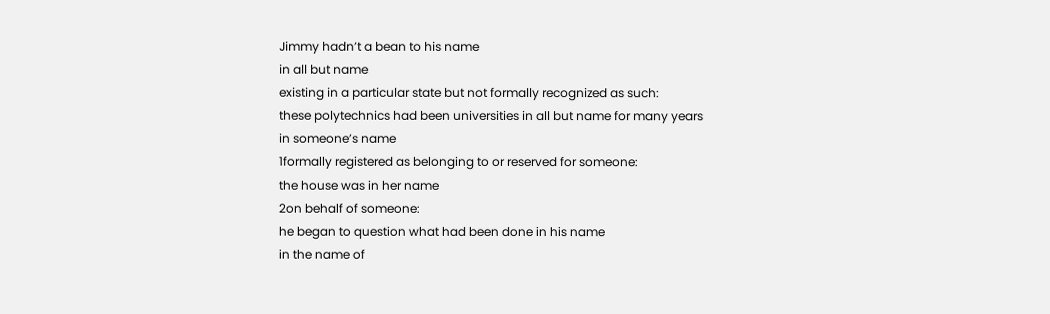Jimmy hadn’t a bean to his name
in all but name
existing in a particular state but not formally recognized as such:
these polytechnics had been universities in all but name for many years
in someone’s name
1formally registered as belonging to or reserved for someone:
the house was in her name
2on behalf of someone:
he began to question what had been done in his name
in the name of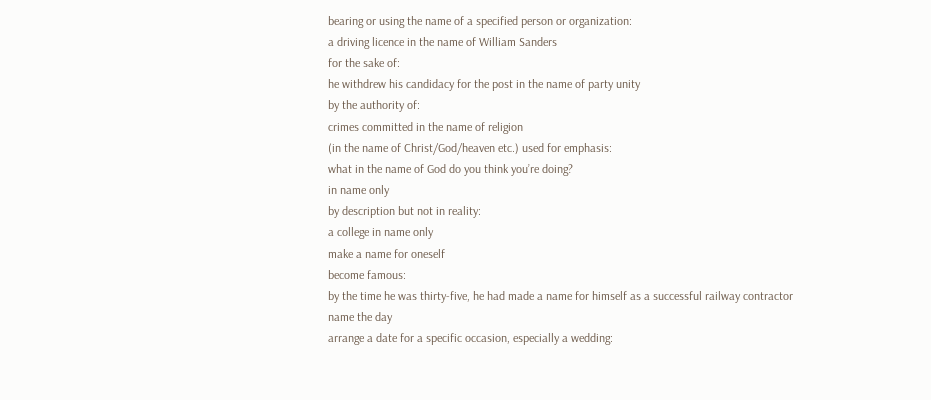bearing or using the name of a specified person or organization:
a driving licence in the name of William Sanders
for the sake of:
he withdrew his candidacy for the post in the name of party unity
by the authority of:
crimes committed in the name of religion
(in the name of Christ/God/heaven etc.) used for emphasis:
what in the name of God do you think you’re doing?
in name only
by description but not in reality:
a college in name only
make a name for oneself
become famous:
by the time he was thirty-five, he had made a name for himself as a successful railway contractor
name the day
arrange a date for a specific occasion, especially a wedding: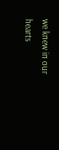we knew in our hearts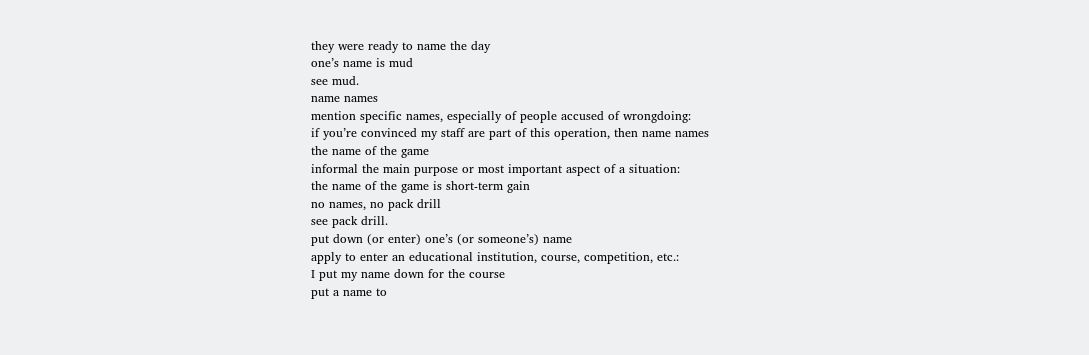they were ready to name the day
one’s name is mud
see mud.
name names
mention specific names, especially of people accused of wrongdoing:
if you’re convinced my staff are part of this operation, then name names
the name of the game
informal the main purpose or most important aspect of a situation:
the name of the game is short-term gain
no names, no pack drill
see pack drill.
put down (or enter) one’s (or someone’s) name
apply to enter an educational institution, course, competition, etc.:
I put my name down for the course
put a name to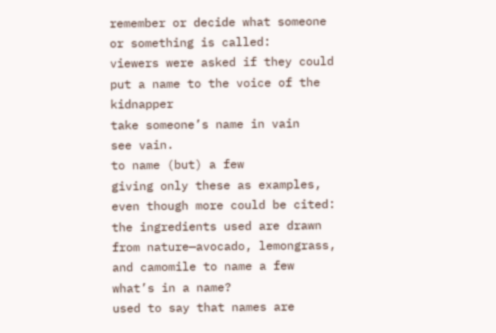remember or decide what someone or something is called:
viewers were asked if they could put a name to the voice of the kidnapper
take someone’s name in vain
see vain.
to name (but) a few
giving only these as examples, even though more could be cited:
the ingredients used are drawn from nature—avocado, lemongrass, and camomile to name a few
what’s in a name?
used to say that names are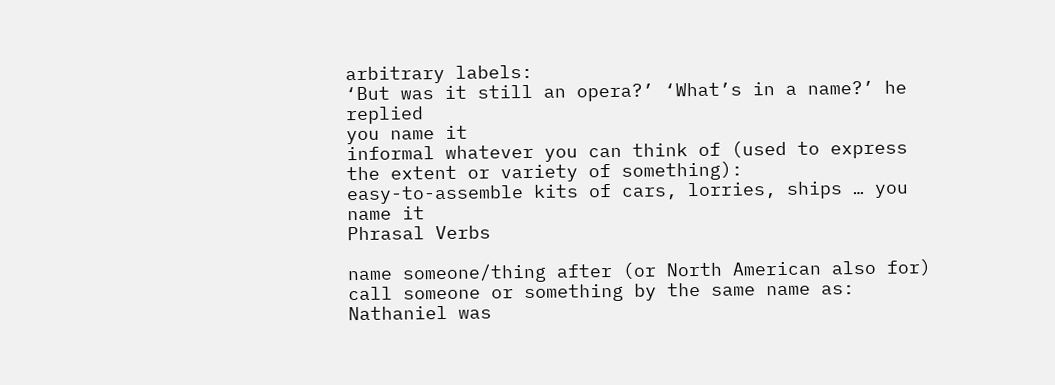arbitrary labels:
‘But was it still an opera?’ ‘What’s in a name?’ he replied
you name it
informal whatever you can think of (used to express the extent or variety of something):
easy-to-assemble kits of cars, lorries, ships … you name it
Phrasal Verbs

name someone/thing after (or North American also for)
call someone or something by the same name as:
Nathaniel was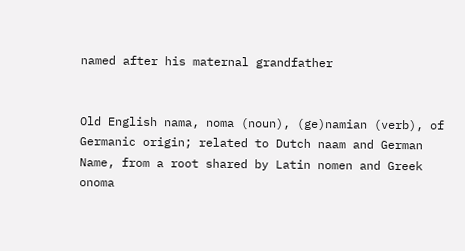named after his maternal grandfather


Old English nama, noma (noun), (ge)namian (verb), of Germanic origin; related to Dutch naam and German Name, from a root shared by Latin nomen and Greek onoma